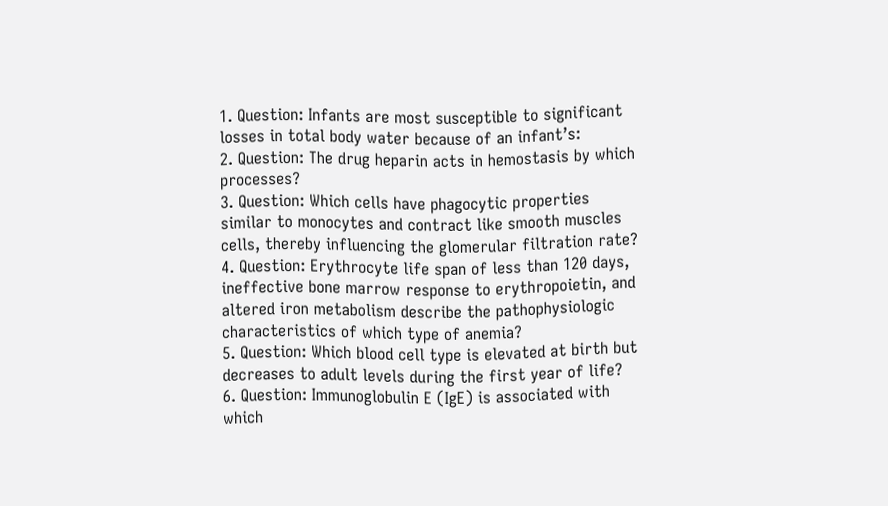1. Question: Infants are most susceptible to significant losses in total body water because of an infant’s:
2. Question: The drug heparin acts in hemostasis by which processes?
3. Question: Which cells have phagocytic properties similar to monocytes and contract like smooth muscles cells, thereby influencing the glomerular filtration rate?
4. Question: Erythrocyte life span of less than 120 days, ineffective bone marrow response to erythropoietin, and altered iron metabolism describe the pathophysiologic characteristics of which type of anemia?
5. Question: Which blood cell type is elevated at birth but decreases to adult levels during the first year of life?
6. Question: Immunoglobulin E (IgE) is associated with which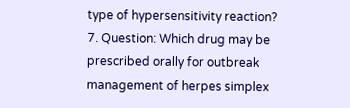type of hypersensitivity reaction?
7. Question: Which drug may be prescribed orally for outbreak management of herpes simplex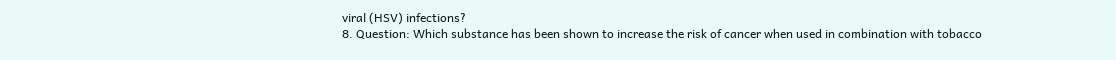viral (HSV) infections?
8. Question: Which substance has been shown to increase the risk of cancer when used in combination with tobacco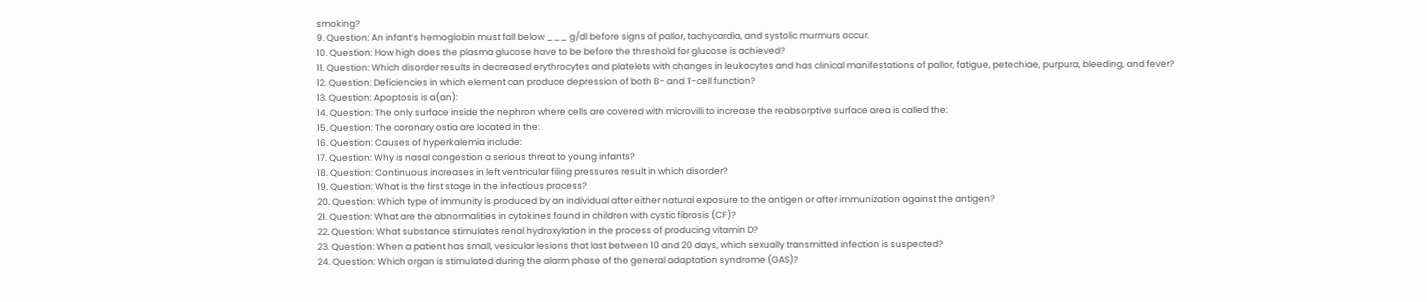smoking?
9. Question: An infant’s hemoglobin must fall below ___ g/dl before signs of pallor, tachycardia, and systolic murmurs occur.
10. Question: How high does the plasma glucose have to be before the threshold for glucose is achieved?
11. Question: Which disorder results in decreased erythrocytes and platelets with changes in leukocytes and has clinical manifestations of pallor, fatigue, petechiae, purpura, bleeding, and fever?
12. Question: Deficiencies in which element can produce depression of both B- and T-cell function?
13. Question: Apoptosis is a(an):
14. Question: The only surface inside the nephron where cells are covered with microvilli to increase the reabsorptive surface area is called the:
15. Question: The coronary ostia are located in the:
16. Question: Causes of hyperkalemia include:
17. Question: Why is nasal congestion a serious threat to young infants?
18. Question: Continuous increases in left ventricular filing pressures result in which disorder?
19. Question: What is the first stage in the infectious process?
20. Question: Which type of immunity is produced by an individual after either natural exposure to the antigen or after immunization against the antigen?
21. Question: What are the abnormalities in cytokines found in children with cystic fibrosis (CF)?
22. Question: What substance stimulates renal hydroxylation in the process of producing vitamin D?
23. Question: When a patient has small, vesicular lesions that last between 10 and 20 days, which sexually transmitted infection is suspected?
24. Question: Which organ is stimulated during the alarm phase of the general adaptation syndrome (GAS)?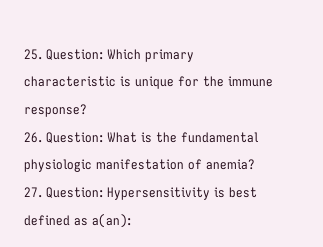25. Question: Which primary characteristic is unique for the immune response?
26. Question: What is the fundamental physiologic manifestation of anemia?
27. Question: Hypersensitivity is best defined as a(an):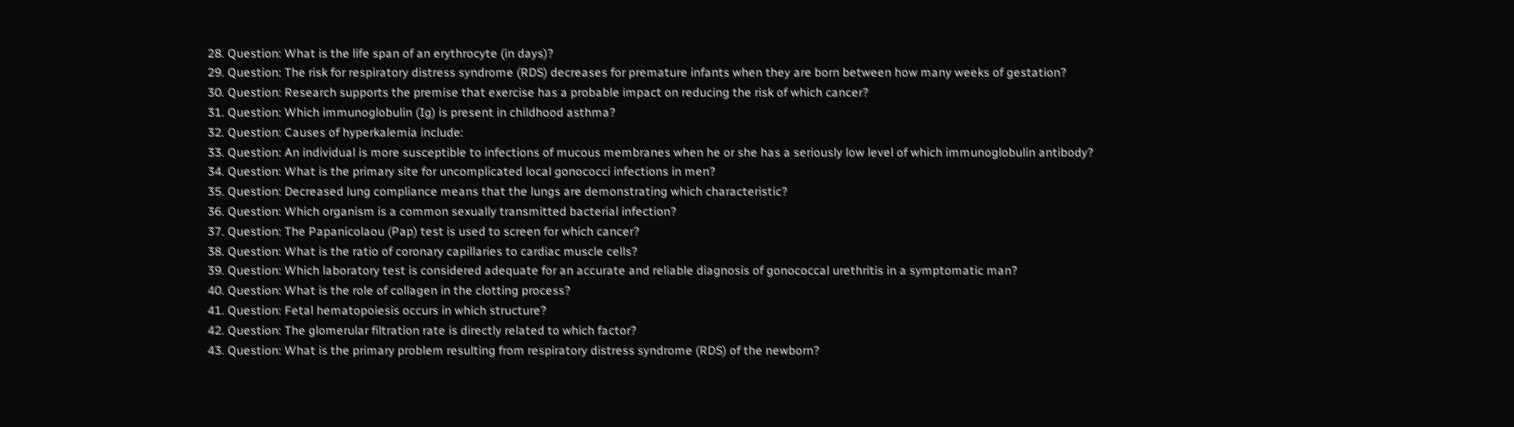28. Question: What is the life span of an erythrocyte (in days)?
29. Question: The risk for respiratory distress syndrome (RDS) decreases for premature infants when they are born between how many weeks of gestation?
30. Question: Research supports the premise that exercise has a probable impact on reducing the risk of which cancer?
31. Question: Which immunoglobulin (Ig) is present in childhood asthma?
32. Question: Causes of hyperkalemia include:
33. Question: An individual is more susceptible to infections of mucous membranes when he or she has a seriously low level of which immunoglobulin antibody?
34. Question: What is the primary site for uncomplicated local gonococci infections in men?
35. Question: Decreased lung compliance means that the lungs are demonstrating which characteristic?
36. Question: Which organism is a common sexually transmitted bacterial infection?
37. Question: The Papanicolaou (Pap) test is used to screen for which cancer?
38. Question: What is the ratio of coronary capillaries to cardiac muscle cells?
39. Question: Which laboratory test is considered adequate for an accurate and reliable diagnosis of gonococcal urethritis in a symptomatic man?
40. Question: What is the role of collagen in the clotting process?
41. Question: Fetal hematopoiesis occurs in which structure?
42. Question: The glomerular filtration rate is directly related to which factor?
43. Question: What is the primary problem resulting from respiratory distress syndrome (RDS) of the newborn?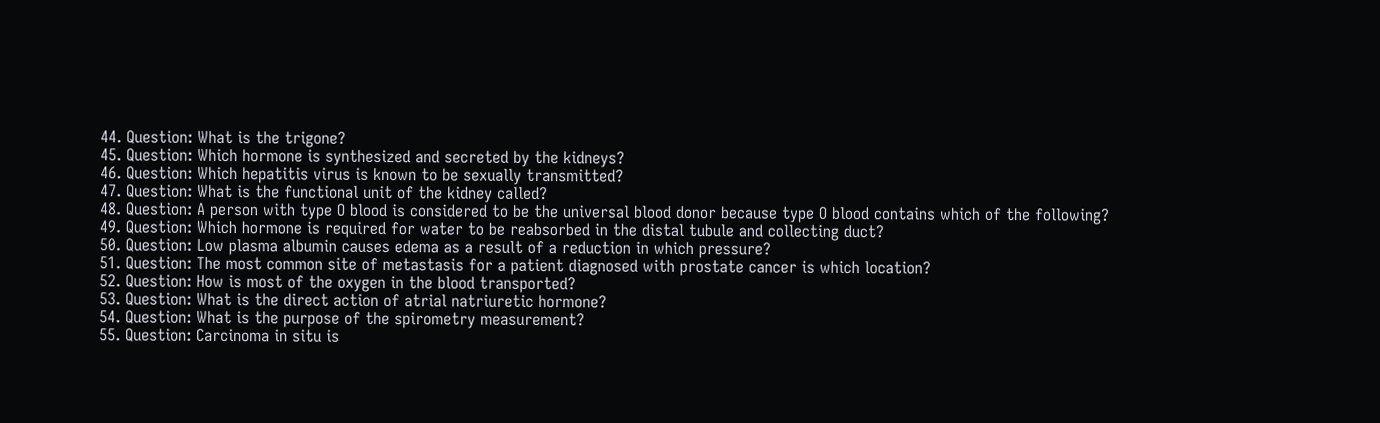44. Question: What is the trigone?
45. Question: Which hormone is synthesized and secreted by the kidneys?
46. Question: Which hepatitis virus is known to be sexually transmitted?
47. Question: What is the functional unit of the kidney called?
48. Question: A person with type O blood is considered to be the universal blood donor because type O blood contains which of the following?
49. Question: Which hormone is required for water to be reabsorbed in the distal tubule and collecting duct?
50. Question: Low plasma albumin causes edema as a result of a reduction in which pressure?
51. Question: The most common site of metastasis for a patient diagnosed with prostate cancer is which location?
52. Question: How is most of the oxygen in the blood transported?
53. Question: What is the direct action of atrial natriuretic hormone?
54. Question: What is the purpose of the spirometry measurement?
55. Question: Carcinoma in situ is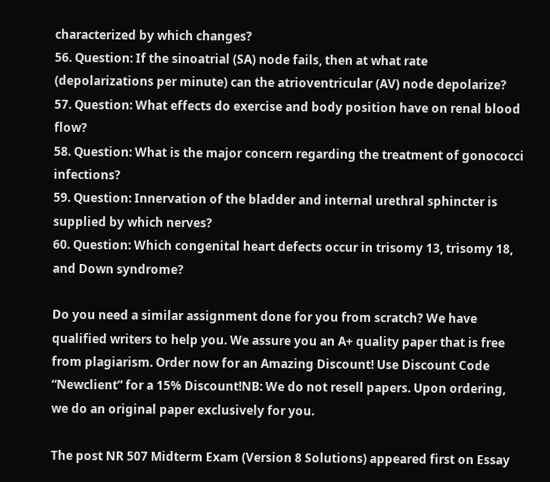characterized by which changes?
56. Question: If the sinoatrial (SA) node fails, then at what rate (depolarizations per minute) can the atrioventricular (AV) node depolarize?
57. Question: What effects do exercise and body position have on renal blood flow?
58. Question: What is the major concern regarding the treatment of gonococci infections?
59. Question: Innervation of the bladder and internal urethral sphincter is supplied by which nerves?
60. Question: Which congenital heart defects occur in trisomy 13, trisomy 18, and Down syndrome?

Do you need a similar assignment done for you from scratch? We have qualified writers to help you. We assure you an A+ quality paper that is free from plagiarism. Order now for an Amazing Discount! Use Discount Code “Newclient” for a 15% Discount!NB: We do not resell papers. Upon ordering, we do an original paper exclusively for you.

The post NR 507 Midterm Exam (Version 8 Solutions) appeared first on Essay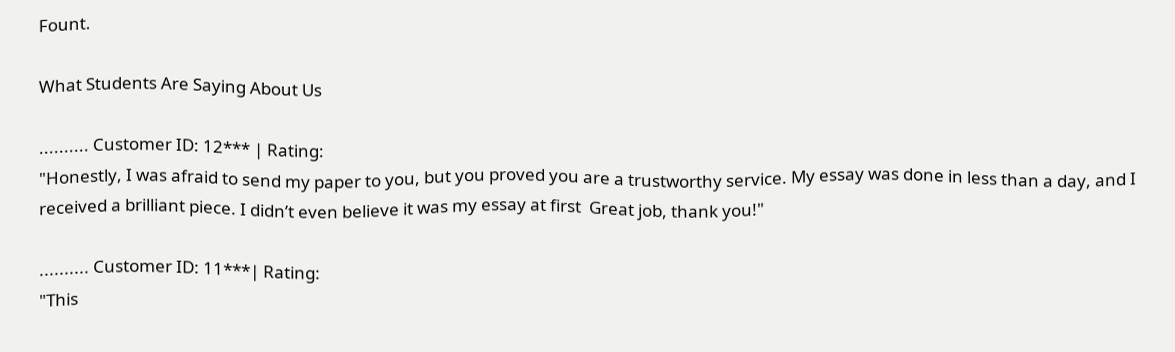Fount.

What Students Are Saying About Us

.......... Customer ID: 12*** | Rating:
"Honestly, I was afraid to send my paper to you, but you proved you are a trustworthy service. My essay was done in less than a day, and I received a brilliant piece. I didn’t even believe it was my essay at first  Great job, thank you!"

.......... Customer ID: 11***| Rating:
"This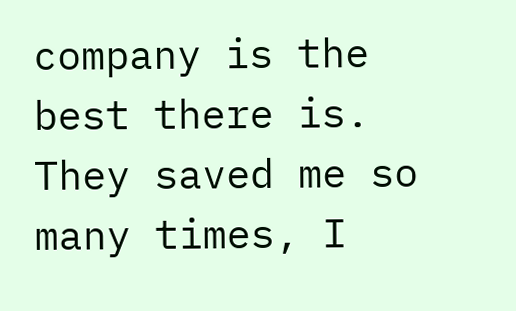company is the best there is. They saved me so many times, I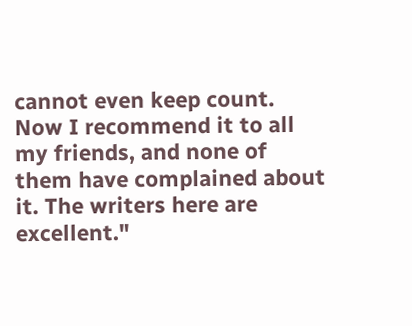cannot even keep count. Now I recommend it to all my friends, and none of them have complained about it. The writers here are excellent."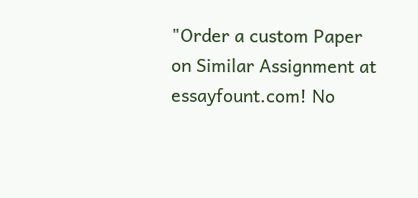"Order a custom Paper on Similar Assignment at essayfount.com! No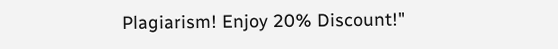Plagiarism! Enjoy 20% Discount!"